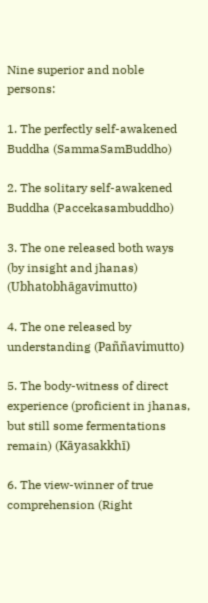Nine superior and noble persons:

1. The perfectly self-awakened Buddha (SammaSamBuddho)

2. The solitary self-awakened Buddha (Paccekasambuddho)

3. The one released both ways (by insight and jhanas) (Ubhatobhāgavimutto)

4. The one released by understanding (Paññavimutto)

5. The body-witness of direct experience (proficient in jhanas, but still some fermentations remain) (Kāyasakkhī)

6. The view-winner of true comprehension (Right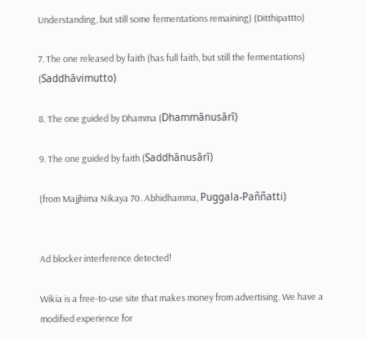Understanding, but still some fermentations remaining) (Ditthipattto)

7. The one released by faith (has full faith, but still the fermentations) (Saddhāvimutto)

8. The one guided by Dhamma (Dhammānusārī)

9. The one guided by faith (Saddhānusārī)

(from Majjhima Nikaya 70. Abhidhamma, Puggala-Paññatti)


Ad blocker interference detected!

Wikia is a free-to-use site that makes money from advertising. We have a modified experience for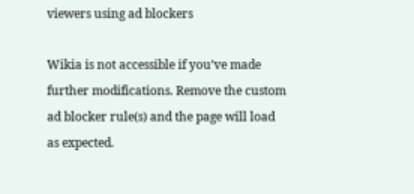viewers using ad blockers

Wikia is not accessible if you’ve made further modifications. Remove the custom ad blocker rule(s) and the page will load as expected.